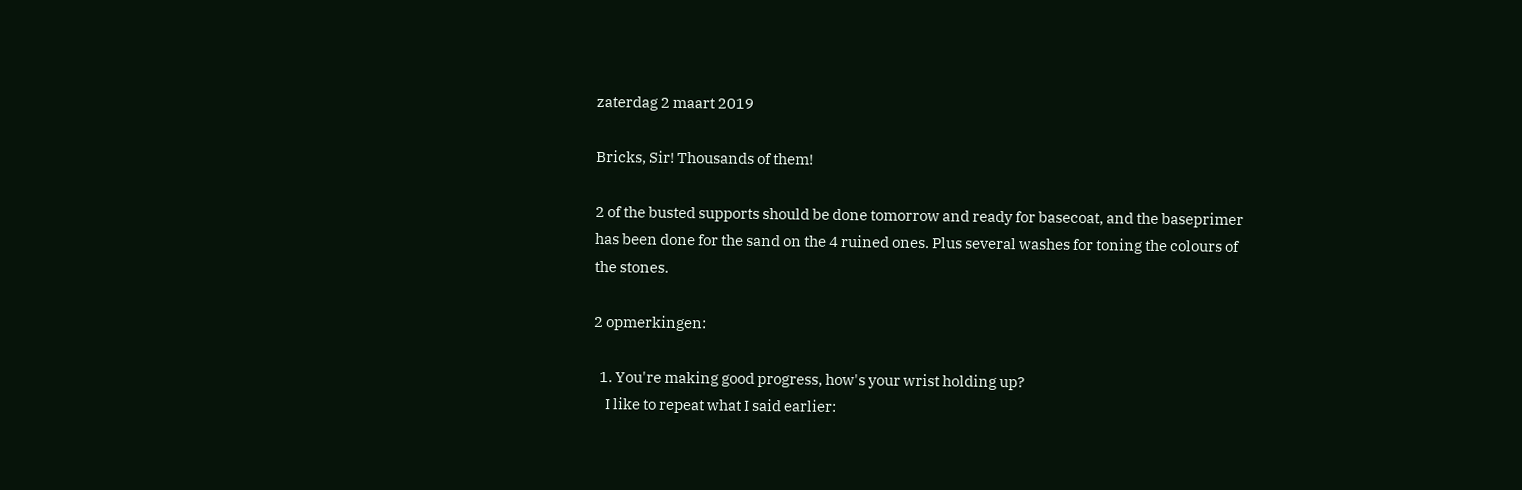zaterdag 2 maart 2019

Bricks, Sir! Thousands of them!

2 of the busted supports should be done tomorrow and ready for basecoat, and the baseprimer has been done for the sand on the 4 ruined ones. Plus several washes for toning the colours of the stones.

2 opmerkingen:

  1. You're making good progress, how's your wrist holding up?
    I like to repeat what I said earlier: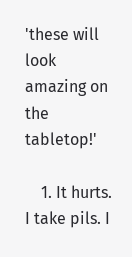'these will look amazing on the tabletop!'

    1. It hurts. I take pils. I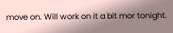move on. Will work on it a bit mor tonight.